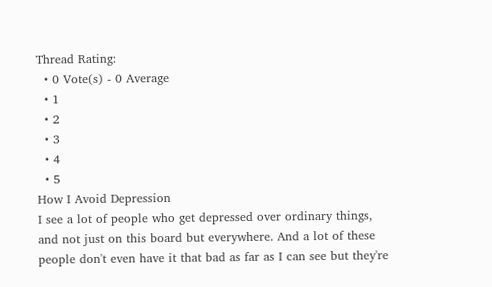Thread Rating:
  • 0 Vote(s) - 0 Average
  • 1
  • 2
  • 3
  • 4
  • 5
How I Avoid Depression
I see a lot of people who get depressed over ordinary things, and not just on this board but everywhere. And a lot of these people don't even have it that bad as far as I can see but they're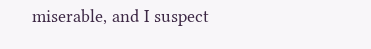miserable, and I suspect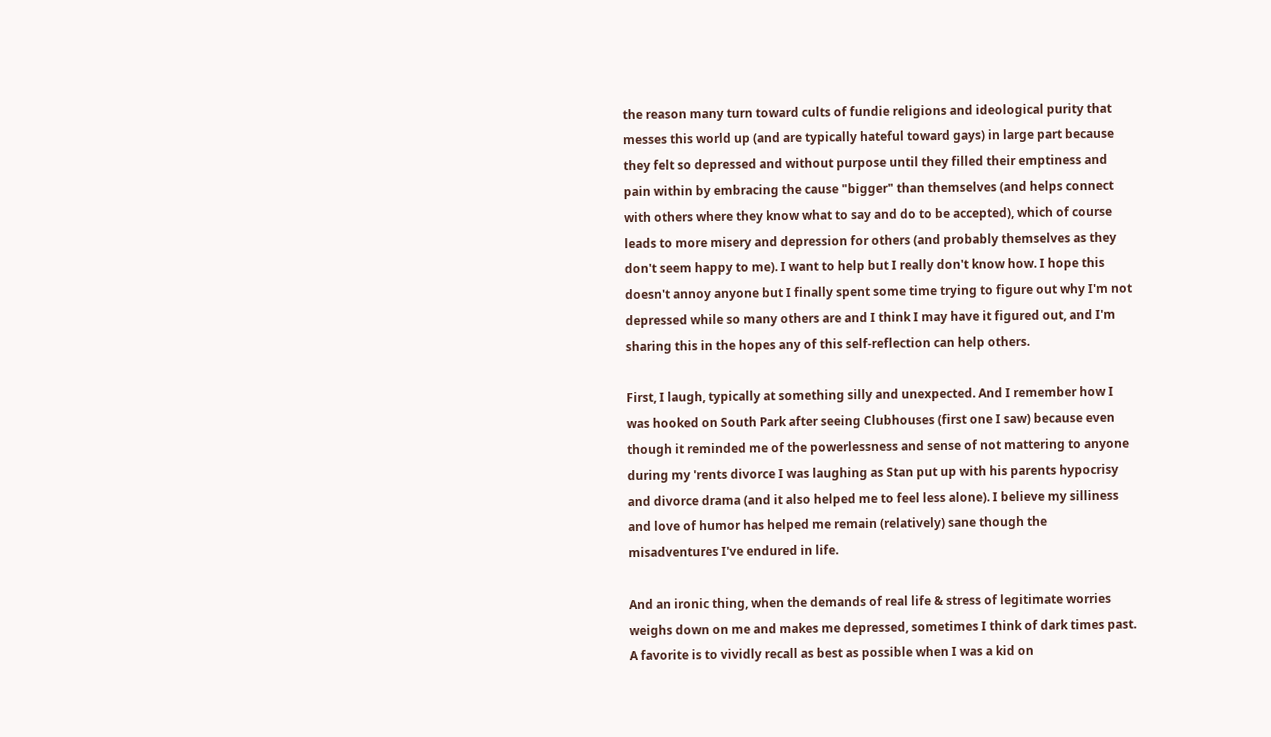the reason many turn toward cults of fundie religions and ideological purity that messes this world up (and are typically hateful toward gays) in large part because they felt so depressed and without purpose until they filled their emptiness and pain within by embracing the cause "bigger" than themselves (and helps connect with others where they know what to say and do to be accepted), which of course leads to more misery and depression for others (and probably themselves as they don't seem happy to me). I want to help but I really don't know how. I hope this doesn't annoy anyone but I finally spent some time trying to figure out why I'm not depressed while so many others are and I think I may have it figured out, and I'm sharing this in the hopes any of this self-reflection can help others.

First, I laugh, typically at something silly and unexpected. And I remember how I was hooked on South Park after seeing Clubhouses (first one I saw) because even though it reminded me of the powerlessness and sense of not mattering to anyone during my 'rents divorce I was laughing as Stan put up with his parents hypocrisy and divorce drama (and it also helped me to feel less alone). I believe my silliness and love of humor has helped me remain (relatively) sane though the misadventures I've endured in life.

And an ironic thing, when the demands of real life & stress of legitimate worries weighs down on me and makes me depressed, sometimes I think of dark times past. A favorite is to vividly recall as best as possible when I was a kid on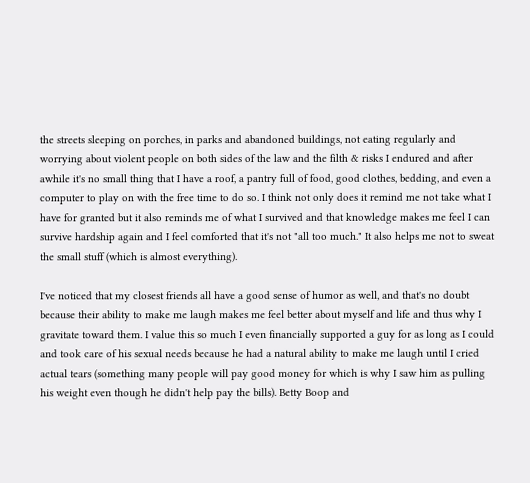the streets sleeping on porches, in parks and abandoned buildings, not eating regularly and worrying about violent people on both sides of the law and the filth & risks I endured and after awhile it's no small thing that I have a roof, a pantry full of food, good clothes, bedding, and even a computer to play on with the free time to do so. I think not only does it remind me not take what I have for granted but it also reminds me of what I survived and that knowledge makes me feel I can survive hardship again and I feel comforted that it's not "all too much." It also helps me not to sweat the small stuff (which is almost everything).

I've noticed that my closest friends all have a good sense of humor as well, and that's no doubt because their ability to make me laugh makes me feel better about myself and life and thus why I gravitate toward them. I value this so much I even financially supported a guy for as long as I could and took care of his sexual needs because he had a natural ability to make me laugh until I cried actual tears (something many people will pay good money for which is why I saw him as pulling his weight even though he didn't help pay the bills). Betty Boop and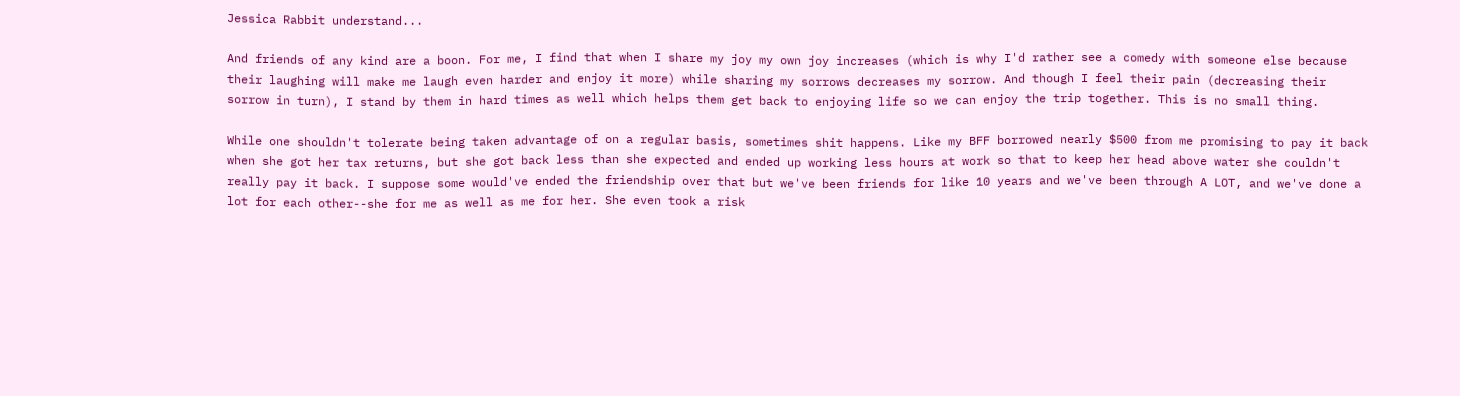Jessica Rabbit understand...

And friends of any kind are a boon. For me, I find that when I share my joy my own joy increases (which is why I'd rather see a comedy with someone else because their laughing will make me laugh even harder and enjoy it more) while sharing my sorrows decreases my sorrow. And though I feel their pain (decreasing their sorrow in turn), I stand by them in hard times as well which helps them get back to enjoying life so we can enjoy the trip together. This is no small thing.

While one shouldn't tolerate being taken advantage of on a regular basis, sometimes shit happens. Like my BFF borrowed nearly $500 from me promising to pay it back when she got her tax returns, but she got back less than she expected and ended up working less hours at work so that to keep her head above water she couldn't really pay it back. I suppose some would've ended the friendship over that but we've been friends for like 10 years and we've been through A LOT, and we've done a lot for each other--she for me as well as me for her. She even took a risk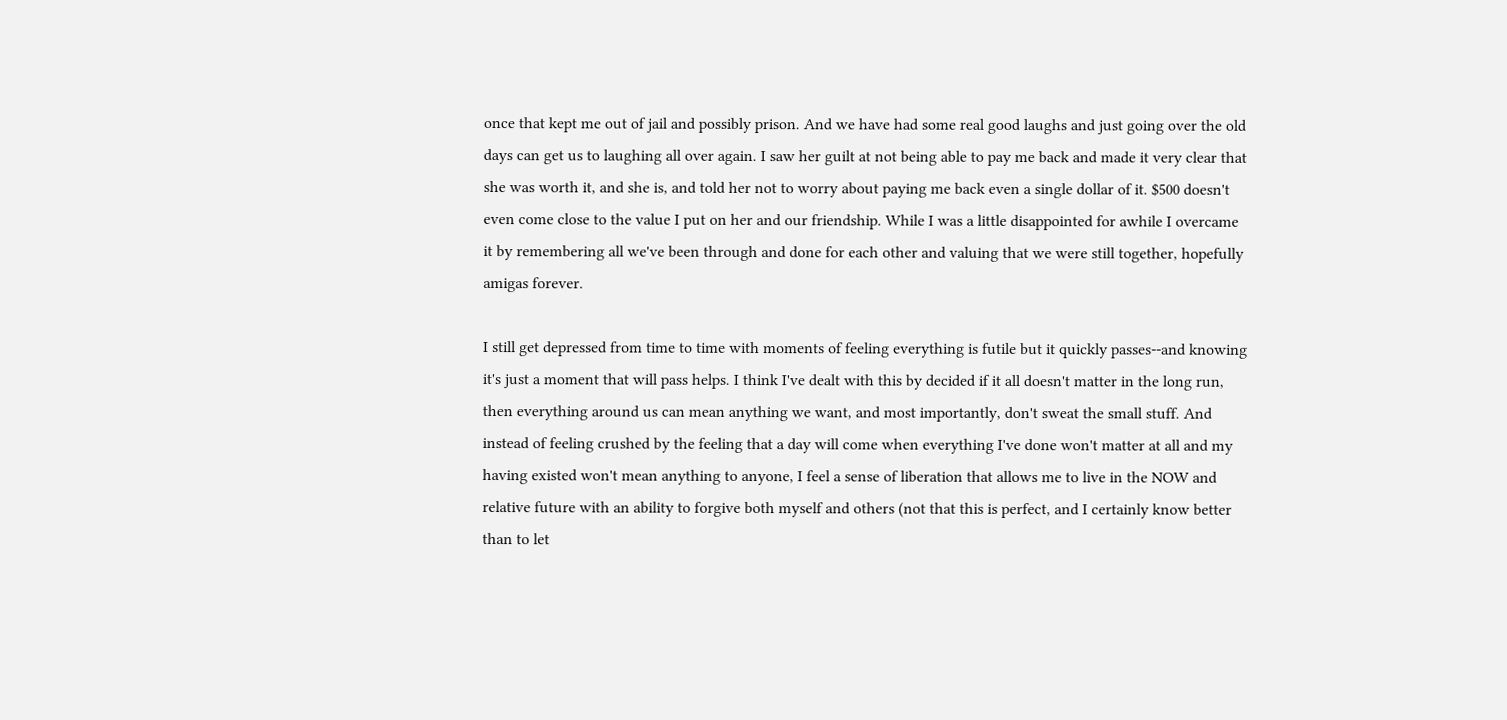once that kept me out of jail and possibly prison. And we have had some real good laughs and just going over the old days can get us to laughing all over again. I saw her guilt at not being able to pay me back and made it very clear that she was worth it, and she is, and told her not to worry about paying me back even a single dollar of it. $500 doesn't even come close to the value I put on her and our friendship. While I was a little disappointed for awhile I overcame it by remembering all we've been through and done for each other and valuing that we were still together, hopefully amigas forever.

I still get depressed from time to time with moments of feeling everything is futile but it quickly passes--and knowing it's just a moment that will pass helps. I think I've dealt with this by decided if it all doesn't matter in the long run, then everything around us can mean anything we want, and most importantly, don't sweat the small stuff. And instead of feeling crushed by the feeling that a day will come when everything I've done won't matter at all and my having existed won't mean anything to anyone, I feel a sense of liberation that allows me to live in the NOW and relative future with an ability to forgive both myself and others (not that this is perfect, and I certainly know better than to let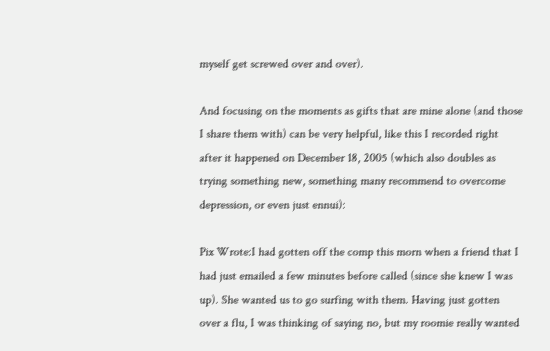myself get screwed over and over).

And focusing on the moments as gifts that are mine alone (and those I share them with) can be very helpful, like this I recorded right after it happened on December 18, 2005 (which also doubles as trying something new, something many recommend to overcome depression, or even just ennui):

Pix Wrote:I had gotten off the comp this morn when a friend that I had just emailed a few minutes before called (since she knew I was up). She wanted us to go surfing with them. Having just gotten over a flu, I was thinking of saying no, but my roomie really wanted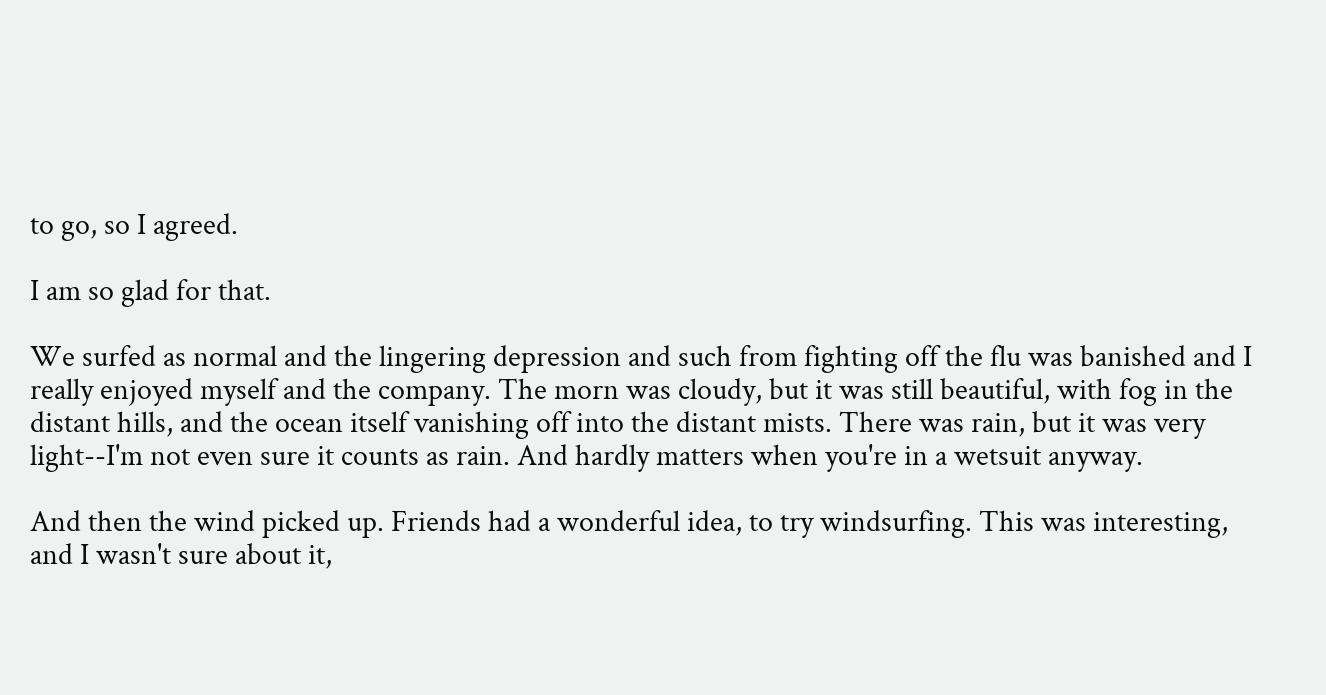to go, so I agreed.

I am so glad for that.

We surfed as normal and the lingering depression and such from fighting off the flu was banished and I really enjoyed myself and the company. The morn was cloudy, but it was still beautiful, with fog in the distant hills, and the ocean itself vanishing off into the distant mists. There was rain, but it was very light--I'm not even sure it counts as rain. And hardly matters when you're in a wetsuit anyway.

And then the wind picked up. Friends had a wonderful idea, to try windsurfing. This was interesting, and I wasn't sure about it,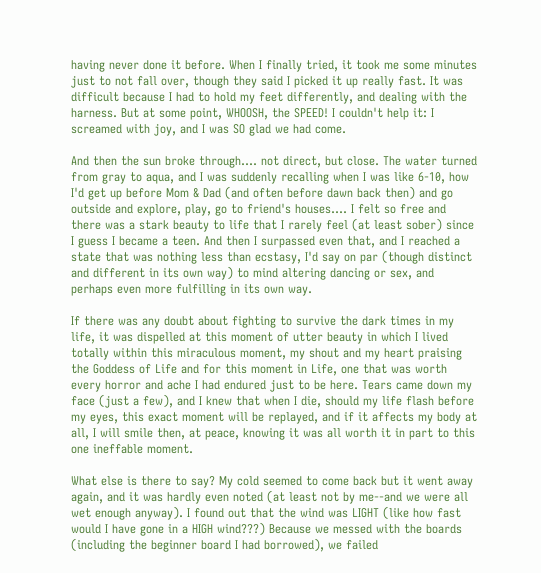having never done it before. When I finally tried, it took me some minutes just to not fall over, though they said I picked it up really fast. It was difficult because I had to hold my feet differently, and dealing with the harness. But at some point, WHOOSH, the SPEED! I couldn't help it: I screamed with joy, and I was SO glad we had come.

And then the sun broke through.... not direct, but close. The water turned from gray to aqua, and I was suddenly recalling when I was like 6-10, how I'd get up before Mom & Dad (and often before dawn back then) and go outside and explore, play, go to friend's houses.... I felt so free and there was a stark beauty to life that I rarely feel (at least sober) since I guess I became a teen. And then I surpassed even that, and I reached a state that was nothing less than ecstasy, I'd say on par (though distinct and different in its own way) to mind altering dancing or sex, and perhaps even more fulfilling in its own way.

If there was any doubt about fighting to survive the dark times in my life, it was dispelled at this moment of utter beauty in which I lived totally within this miraculous moment, my shout and my heart praising the Goddess of Life and for this moment in Life, one that was worth every horror and ache I had endured just to be here. Tears came down my face (just a few), and I knew that when I die, should my life flash before my eyes, this exact moment will be replayed, and if it affects my body at all, I will smile then, at peace, knowing it was all worth it in part to this one ineffable moment.

What else is there to say? My cold seemed to come back but it went away again, and it was hardly even noted (at least not by me--and we were all wet enough anyway). I found out that the wind was LIGHT (like how fast would I have gone in a HIGH wind???) Because we messed with the boards (including the beginner board I had borrowed), we failed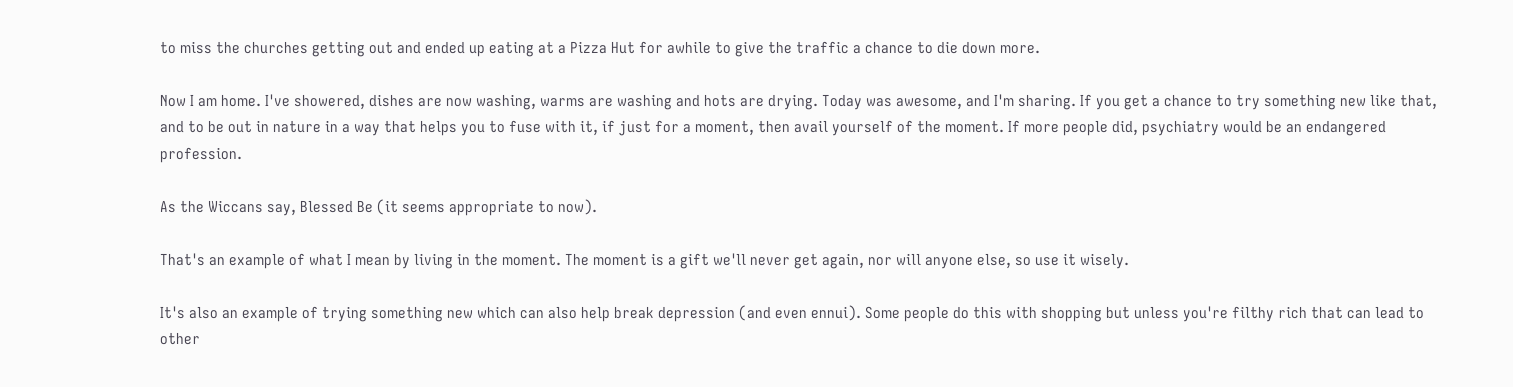to miss the churches getting out and ended up eating at a Pizza Hut for awhile to give the traffic a chance to die down more.

Now I am home. I've showered, dishes are now washing, warms are washing and hots are drying. Today was awesome, and I'm sharing. If you get a chance to try something new like that, and to be out in nature in a way that helps you to fuse with it, if just for a moment, then avail yourself of the moment. If more people did, psychiatry would be an endangered profession.

As the Wiccans say, Blessed Be (it seems appropriate to now).

That's an example of what I mean by living in the moment. The moment is a gift we'll never get again, nor will anyone else, so use it wisely.

It's also an example of trying something new which can also help break depression (and even ennui). Some people do this with shopping but unless you're filthy rich that can lead to other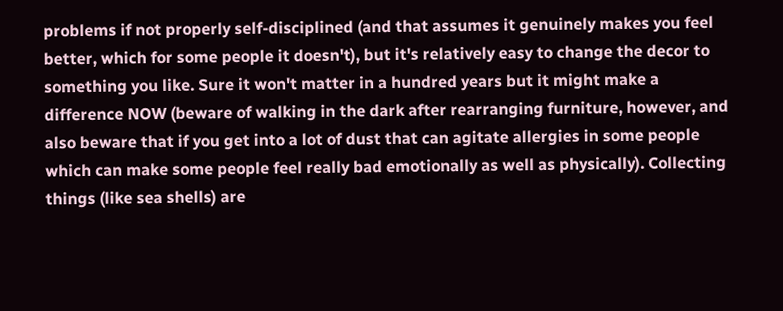problems if not properly self-disciplined (and that assumes it genuinely makes you feel better, which for some people it doesn't), but it's relatively easy to change the decor to something you like. Sure it won't matter in a hundred years but it might make a difference NOW (beware of walking in the dark after rearranging furniture, however, and also beware that if you get into a lot of dust that can agitate allergies in some people which can make some people feel really bad emotionally as well as physically). Collecting things (like sea shells) are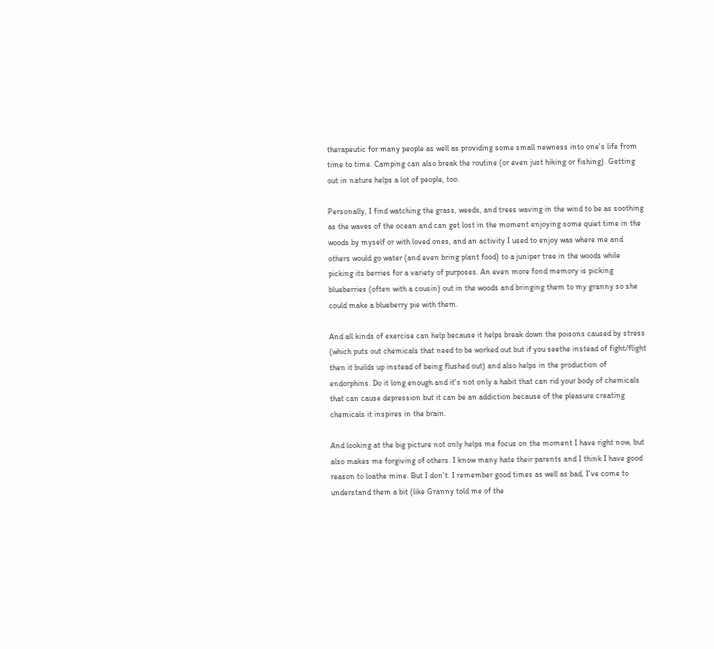therapeutic for many people as well as providing some small newness into one's life from time to time. Camping can also break the routine (or even just hiking or fishing). Getting out in nature helps a lot of people, too.

Personally, I find watching the grass, weeds, and trees waving in the wind to be as soothing as the waves of the ocean and can get lost in the moment enjoying some quiet time in the woods by myself or with loved ones, and an activity I used to enjoy was where me and others would go water (and even bring plant food) to a juniper tree in the woods while picking its berries for a variety of purposes. An even more fond memory is picking blueberries (often with a cousin) out in the woods and bringing them to my granny so she could make a blueberry pie with them.

And all kinds of exercise can help because it helps break down the poisons caused by stress (which puts out chemicals that need to be worked out but if you seethe instead of fight/flight then it builds up instead of being flushed out) and also helps in the production of endorphins. Do it long enough and it's not only a habit that can rid your body of chemicals that can cause depression but it can be an addiction because of the pleasure creating chemicals it inspires in the brain.

And looking at the big picture not only helps me focus on the moment I have right now, but also makes me forgiving of others. I know many hate their parents and I think I have good reason to loathe mine. But I don't. I remember good times as well as bad, I've come to understand them a bit (like Granny told me of the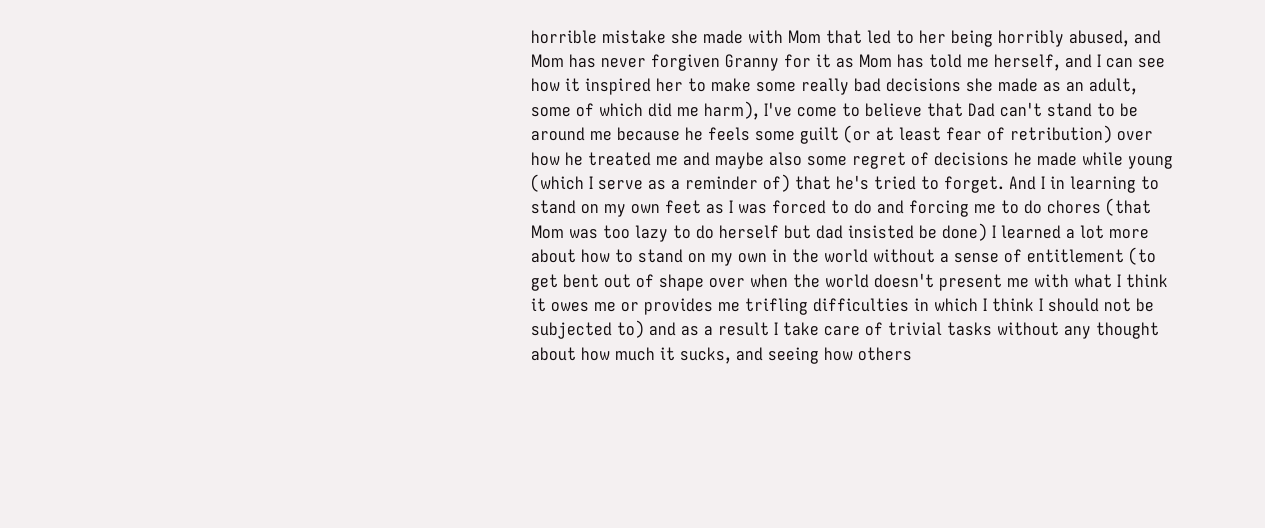horrible mistake she made with Mom that led to her being horribly abused, and Mom has never forgiven Granny for it as Mom has told me herself, and I can see how it inspired her to make some really bad decisions she made as an adult, some of which did me harm), I've come to believe that Dad can't stand to be around me because he feels some guilt (or at least fear of retribution) over how he treated me and maybe also some regret of decisions he made while young (which I serve as a reminder of) that he's tried to forget. And I in learning to stand on my own feet as I was forced to do and forcing me to do chores (that Mom was too lazy to do herself but dad insisted be done) I learned a lot more about how to stand on my own in the world without a sense of entitlement (to get bent out of shape over when the world doesn't present me with what I think it owes me or provides me trifling difficulties in which I think I should not be subjected to) and as a result I take care of trivial tasks without any thought about how much it sucks, and seeing how others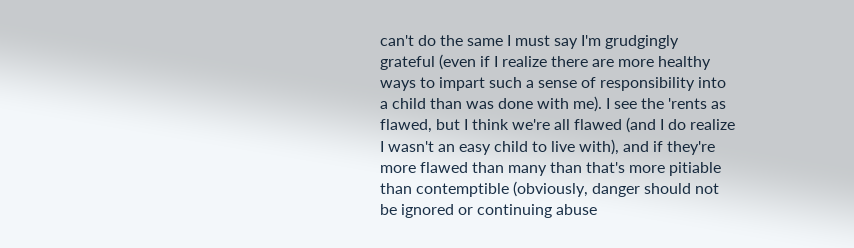can't do the same I must say I'm grudgingly grateful (even if I realize there are more healthy ways to impart such a sense of responsibility into a child than was done with me). I see the 'rents as flawed, but I think we're all flawed (and I do realize I wasn't an easy child to live with), and if they're more flawed than many than that's more pitiable than contemptible (obviously, danger should not be ignored or continuing abuse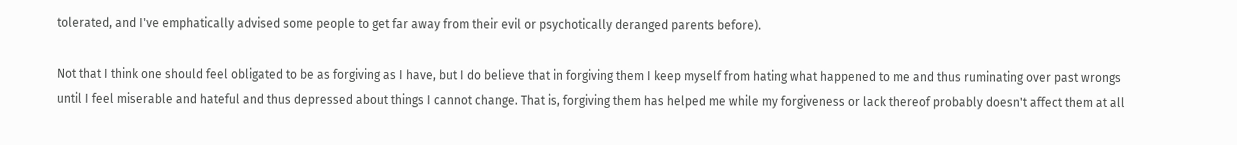tolerated, and I've emphatically advised some people to get far away from their evil or psychotically deranged parents before).

Not that I think one should feel obligated to be as forgiving as I have, but I do believe that in forgiving them I keep myself from hating what happened to me and thus ruminating over past wrongs until I feel miserable and hateful and thus depressed about things I cannot change. That is, forgiving them has helped me while my forgiveness or lack thereof probably doesn't affect them at all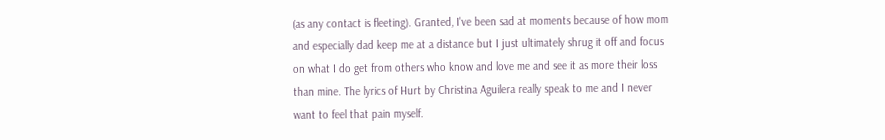(as any contact is fleeting). Granted, I've been sad at moments because of how mom and especially dad keep me at a distance but I just ultimately shrug it off and focus on what I do get from others who know and love me and see it as more their loss than mine. The lyrics of Hurt by Christina Aguilera really speak to me and I never want to feel that pain myself.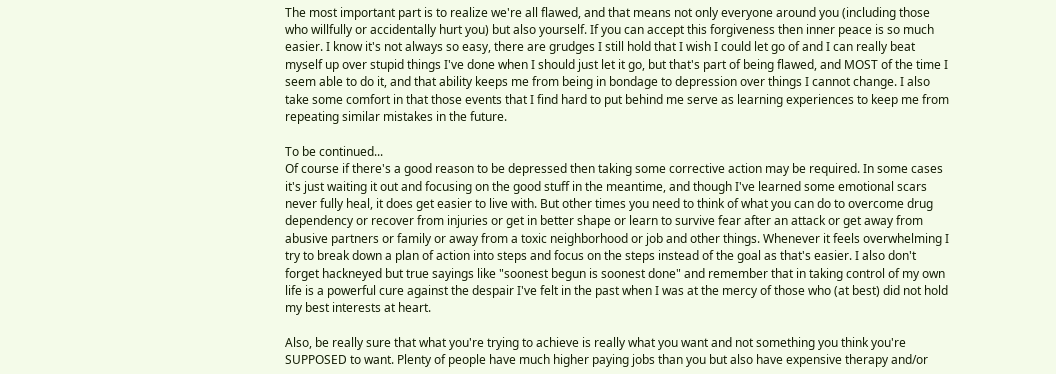The most important part is to realize we're all flawed, and that means not only everyone around you (including those who willfully or accidentally hurt you) but also yourself. If you can accept this forgiveness then inner peace is so much easier. I know it's not always so easy, there are grudges I still hold that I wish I could let go of and I can really beat myself up over stupid things I've done when I should just let it go, but that's part of being flawed, and MOST of the time I seem able to do it, and that ability keeps me from being in bondage to depression over things I cannot change. I also take some comfort in that those events that I find hard to put behind me serve as learning experiences to keep me from repeating similar mistakes in the future.

To be continued...
Of course if there's a good reason to be depressed then taking some corrective action may be required. In some cases it's just waiting it out and focusing on the good stuff in the meantime, and though I've learned some emotional scars never fully heal, it does get easier to live with. But other times you need to think of what you can do to overcome drug dependency or recover from injuries or get in better shape or learn to survive fear after an attack or get away from abusive partners or family or away from a toxic neighborhood or job and other things. Whenever it feels overwhelming I try to break down a plan of action into steps and focus on the steps instead of the goal as that's easier. I also don't forget hackneyed but true sayings like "soonest begun is soonest done" and remember that in taking control of my own life is a powerful cure against the despair I've felt in the past when I was at the mercy of those who (at best) did not hold my best interests at heart.

Also, be really sure that what you're trying to achieve is really what you want and not something you think you're SUPPOSED to want. Plenty of people have much higher paying jobs than you but also have expensive therapy and/or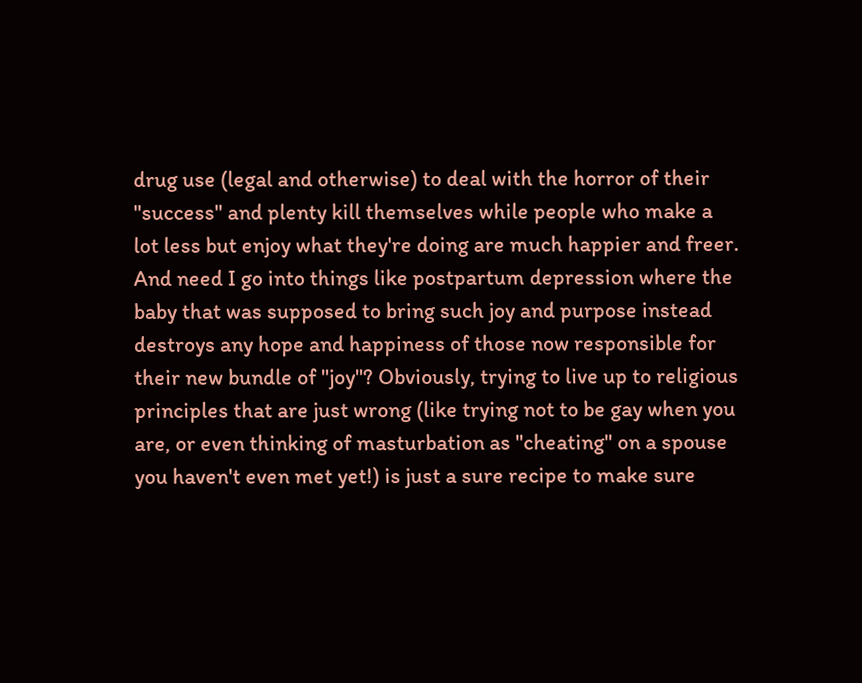drug use (legal and otherwise) to deal with the horror of their "success" and plenty kill themselves while people who make a lot less but enjoy what they're doing are much happier and freer. And need I go into things like postpartum depression where the baby that was supposed to bring such joy and purpose instead destroys any hope and happiness of those now responsible for their new bundle of "joy"? Obviously, trying to live up to religious principles that are just wrong (like trying not to be gay when you are, or even thinking of masturbation as "cheating" on a spouse you haven't even met yet!) is just a sure recipe to make sure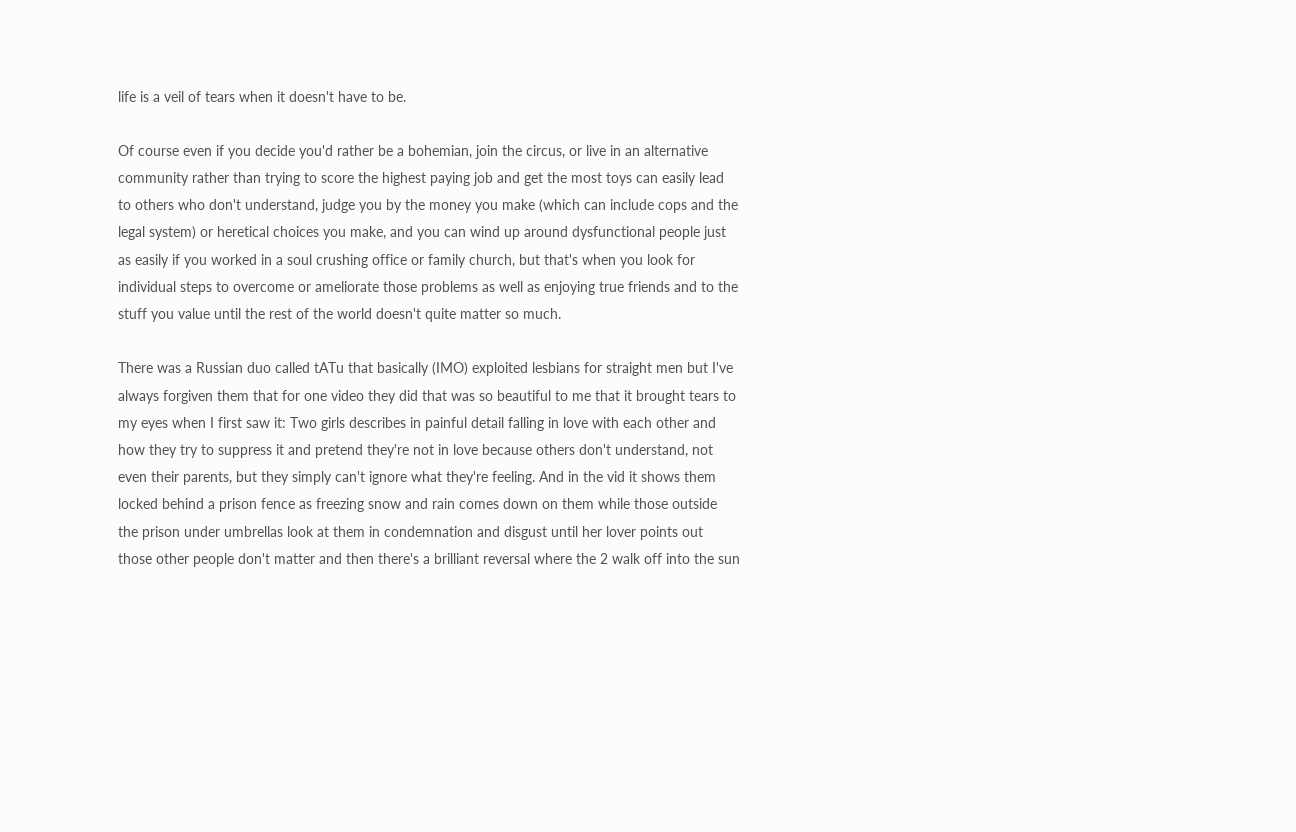life is a veil of tears when it doesn't have to be.

Of course even if you decide you'd rather be a bohemian, join the circus, or live in an alternative community rather than trying to score the highest paying job and get the most toys can easily lead to others who don't understand, judge you by the money you make (which can include cops and the legal system) or heretical choices you make, and you can wind up around dysfunctional people just as easily if you worked in a soul crushing office or family church, but that's when you look for individual steps to overcome or ameliorate those problems as well as enjoying true friends and to the stuff you value until the rest of the world doesn't quite matter so much.

There was a Russian duo called tATu that basically (IMO) exploited lesbians for straight men but I've always forgiven them that for one video they did that was so beautiful to me that it brought tears to my eyes when I first saw it: Two girls describes in painful detail falling in love with each other and how they try to suppress it and pretend they're not in love because others don't understand, not even their parents, but they simply can't ignore what they're feeling. And in the vid it shows them locked behind a prison fence as freezing snow and rain comes down on them while those outside the prison under umbrellas look at them in condemnation and disgust until her lover points out those other people don't matter and then there's a brilliant reversal where the 2 walk off into the sun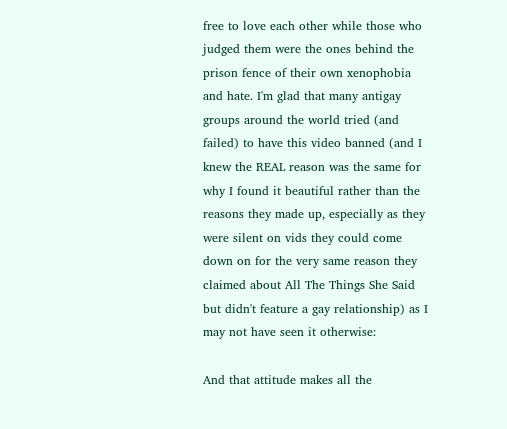free to love each other while those who judged them were the ones behind the prison fence of their own xenophobia and hate. I'm glad that many antigay groups around the world tried (and failed) to have this video banned (and I knew the REAL reason was the same for why I found it beautiful rather than the reasons they made up, especially as they were silent on vids they could come down on for the very same reason they claimed about All The Things She Said but didn't feature a gay relationship) as I may not have seen it otherwise:

And that attitude makes all the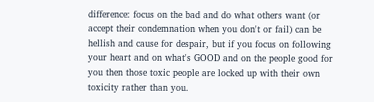difference: focus on the bad and do what others want (or accept their condemnation when you don't or fail) can be hellish and cause for despair, but if you focus on following your heart and on what's GOOD and on the people good for you then those toxic people are locked up with their own toxicity rather than you.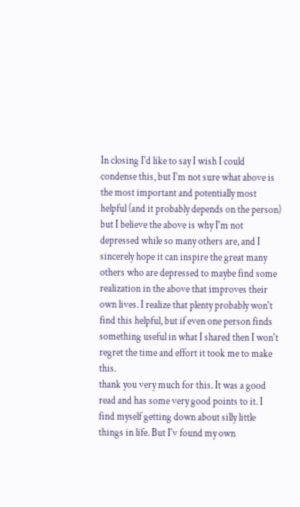In closing I'd like to say I wish I could condense this, but I'm not sure what above is the most important and potentially most helpful (and it probably depends on the person) but I believe the above is why I'm not depressed while so many others are, and I sincerely hope it can inspire the great many others who are depressed to maybe find some realization in the above that improves their own lives. I realize that plenty probably won't find this helpful, but if even one person finds something useful in what I shared then I won't regret the time and effort it took me to make this.
thank you very much for this. It was a good read and has some very good points to it. I find myself getting down about silly little things in life. But I'v found my own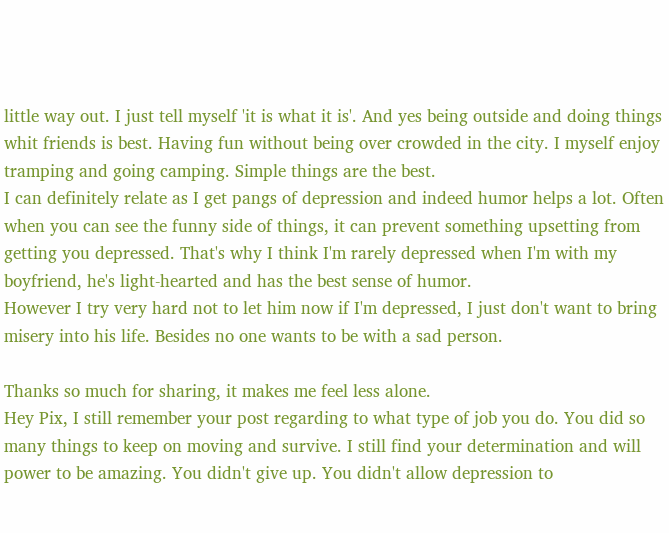little way out. I just tell myself 'it is what it is'. And yes being outside and doing things whit friends is best. Having fun without being over crowded in the city. I myself enjoy tramping and going camping. Simple things are the best.
I can definitely relate as I get pangs of depression and indeed humor helps a lot. Often when you can see the funny side of things, it can prevent something upsetting from getting you depressed. That's why I think I'm rarely depressed when I'm with my boyfriend, he's light-hearted and has the best sense of humor.
However I try very hard not to let him now if I'm depressed, I just don't want to bring misery into his life. Besides no one wants to be with a sad person.

Thanks so much for sharing, it makes me feel less alone.
Hey Pix, I still remember your post regarding to what type of job you do. You did so many things to keep on moving and survive. I still find your determination and will power to be amazing. You didn't give up. You didn't allow depression to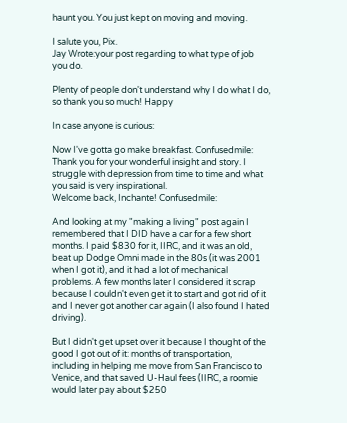haunt you. You just kept on moving and moving.

I salute you, Pix.
Jay Wrote:your post regarding to what type of job you do.

Plenty of people don't understand why I do what I do, so thank you so much! Happy

In case anyone is curious:

Now I've gotta go make breakfast. Confusedmile:
Thank you for your wonderful insight and story. I struggle with depression from time to time and what you said is very inspirational.
Welcome back, Inchante! Confusedmile:

And looking at my "making a living" post again I remembered that I DID have a car for a few short months. I paid $830 for it, IIRC, and it was an old, beat up Dodge Omni made in the 80s (it was 2001 when I got it), and it had a lot of mechanical problems. A few months later I considered it scrap because I couldn't even get it to start and got rid of it and I never got another car again (I also found I hated driving).

But I didn't get upset over it because I thought of the good I got out of it: months of transportation, including in helping me move from San Francisco to Venice, and that saved U-Haul fees (IIRC, a roomie would later pay about $250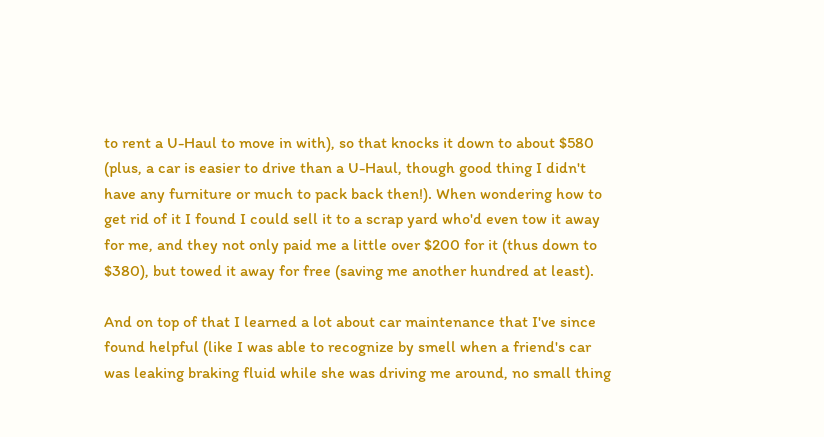to rent a U-Haul to move in with), so that knocks it down to about $580 (plus, a car is easier to drive than a U-Haul, though good thing I didn't have any furniture or much to pack back then!). When wondering how to get rid of it I found I could sell it to a scrap yard who'd even tow it away for me, and they not only paid me a little over $200 for it (thus down to $380), but towed it away for free (saving me another hundred at least).

And on top of that I learned a lot about car maintenance that I've since found helpful (like I was able to recognize by smell when a friend's car was leaking braking fluid while she was driving me around, no small thing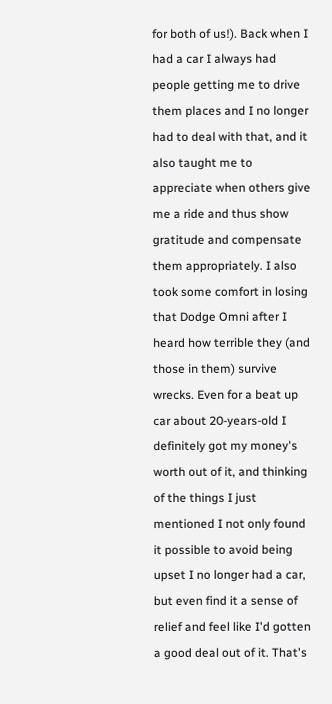for both of us!). Back when I had a car I always had people getting me to drive them places and I no longer had to deal with that, and it also taught me to appreciate when others give me a ride and thus show gratitude and compensate them appropriately. I also took some comfort in losing that Dodge Omni after I heard how terrible they (and those in them) survive wrecks. Even for a beat up car about 20-years-old I definitely got my money's worth out of it, and thinking of the things I just mentioned I not only found it possible to avoid being upset I no longer had a car, but even find it a sense of relief and feel like I'd gotten a good deal out of it. That's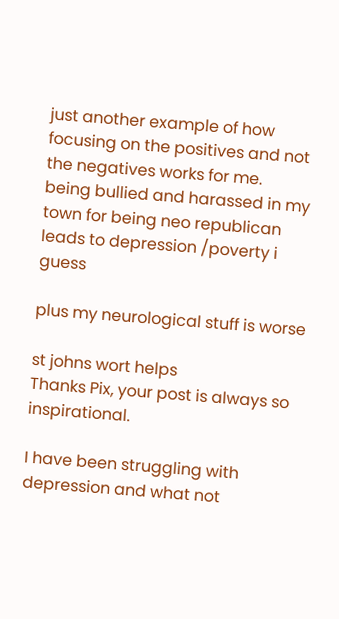just another example of how focusing on the positives and not the negatives works for me.
being bullied and harassed in my town for being neo republican leads to depression /poverty i guess

plus my neurological stuff is worse

st johns wort helps
Thanks Pix, your post is always so inspirational.

I have been struggling with depression and what not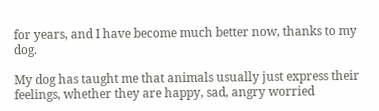for years, and I have become much better now, thanks to my dog.

My dog has taught me that animals usually just express their feelings, whether they are happy, sad, angry worried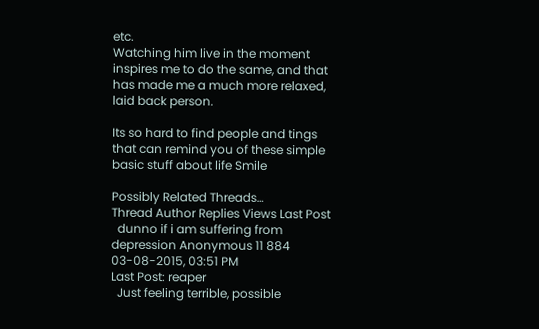etc.
Watching him live in the moment inspires me to do the same, and that has made me a much more relaxed, laid back person.

Its so hard to find people and tings that can remind you of these simple basic stuff about life Smile

Possibly Related Threads…
Thread Author Replies Views Last Post
  dunno if i am suffering from depression Anonymous 11 884 03-08-2015, 03:51 PM
Last Post: reaper
  Just feeling terrible, possible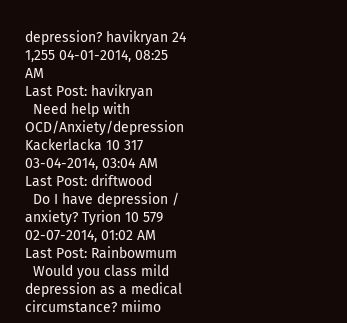depression? havikryan 24 1,255 04-01-2014, 08:25 AM
Last Post: havikryan
  Need help with OCD/Anxiety/depression Kackerlacka 10 317 03-04-2014, 03:04 AM
Last Post: driftwood
  Do I have depression / anxiety? Tyrion 10 579 02-07-2014, 01:02 AM
Last Post: Rainbowmum
  Would you class mild depression as a medical circumstance? miimo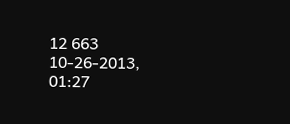12 663 10-26-2013, 01:27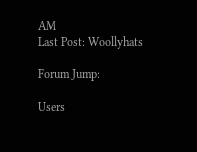AM
Last Post: Woollyhats

Forum Jump:

Users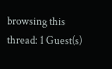browsing this thread: 1 Guest(s)